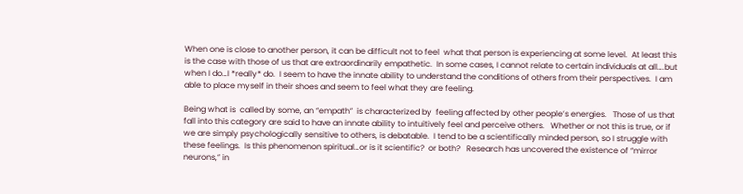When one is close to another person, it can be difficult not to feel  what that person is experiencing at some level.  At least this is the case with those of us that are extraordinarily empathetic.  In some cases, I cannot relate to certain individuals at all….but when I do…I *really* do.  I seem to have the innate ability to understand the conditions of others from their perspectives.  I am able to place myself in their shoes and seem to feel what they are feeling.

Being what is  called by some, an “empath”  is characterized by  feeling affected by other people’s energies.   Those of us that fall into this category are said to have an innate ability to intuitively feel and perceive others.   Whether or not this is true, or if we are simply psychologically sensitive to others, is debatable.  I tend to be a scientifically minded person, so I struggle with these feelings.  Is this phenomenon spiritual…or is it scientific?  or both?   Research has uncovered the existence of “mirror neurons,” in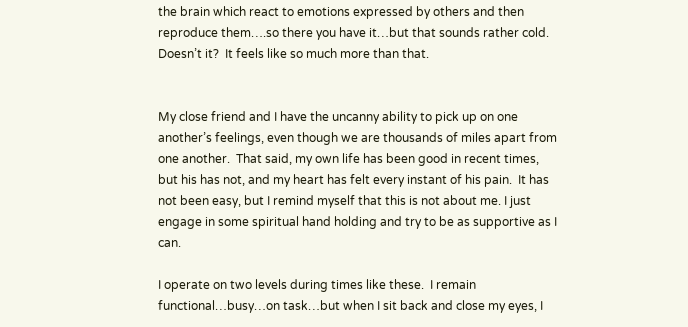the brain which react to emotions expressed by others and then reproduce them….so there you have it…but that sounds rather cold.  Doesn’t it?  It feels like so much more than that.


My close friend and I have the uncanny ability to pick up on one another’s feelings, even though we are thousands of miles apart from one another.  That said, my own life has been good in recent times, but his has not, and my heart has felt every instant of his pain.  It has not been easy, but I remind myself that this is not about me. I just engage in some spiritual hand holding and try to be as supportive as I can.

I operate on two levels during times like these.  I remain functional…busy…on task…but when I sit back and close my eyes, I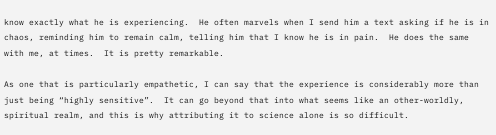know exactly what he is experiencing.  He often marvels when I send him a text asking if he is in chaos, reminding him to remain calm, telling him that I know he is in pain.  He does the same with me, at times.  It is pretty remarkable.

As one that is particularly empathetic, I can say that the experience is considerably more than just being “highly sensitive”.  It can go beyond that into what seems like an other-worldly,  spiritual realm, and this is why attributing it to science alone is so difficult.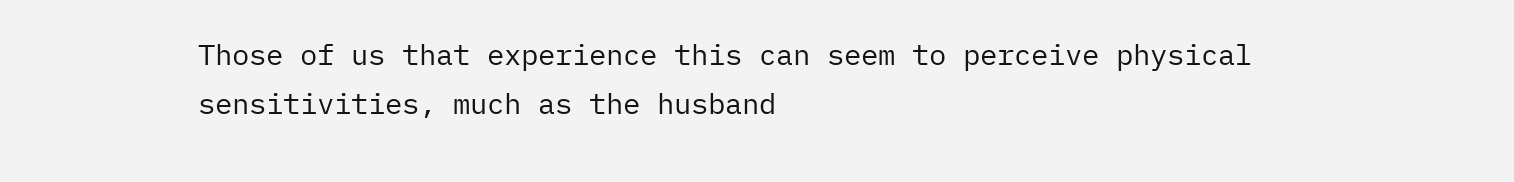Those of us that experience this can seem to perceive physical sensitivities, much as the husband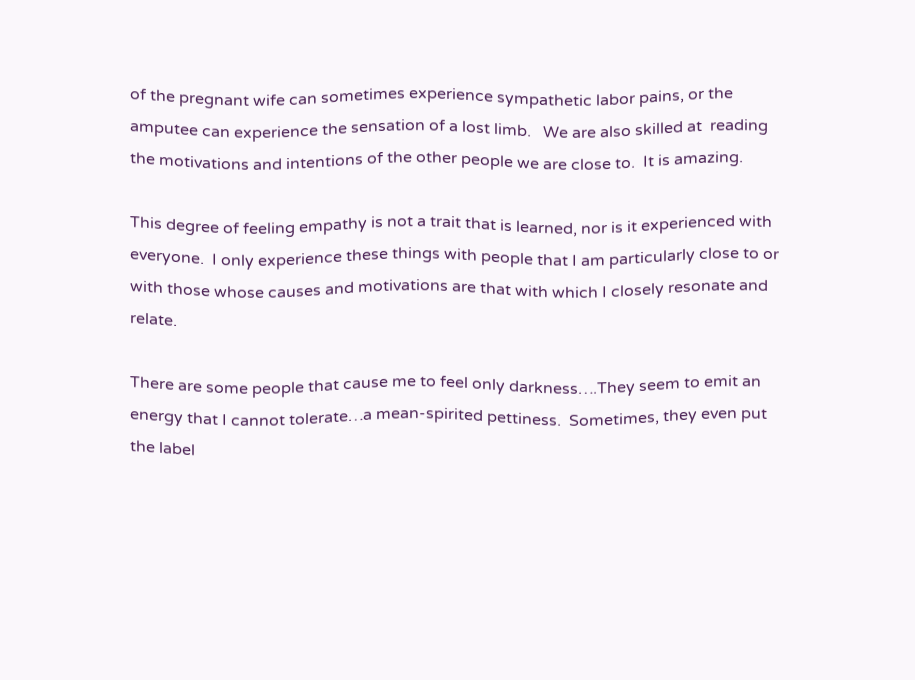of the pregnant wife can sometimes experience sympathetic labor pains, or the amputee can experience the sensation of a lost limb.   We are also skilled at  reading the motivations and intentions of the other people we are close to.  It is amazing.

This degree of feeling empathy is not a trait that is learned, nor is it experienced with everyone.  I only experience these things with people that I am particularly close to or with those whose causes and motivations are that with which I closely resonate and relate.

There are some people that cause me to feel only darkness….They seem to emit an energy that I cannot tolerate…a mean-spirited pettiness.  Sometimes, they even put the label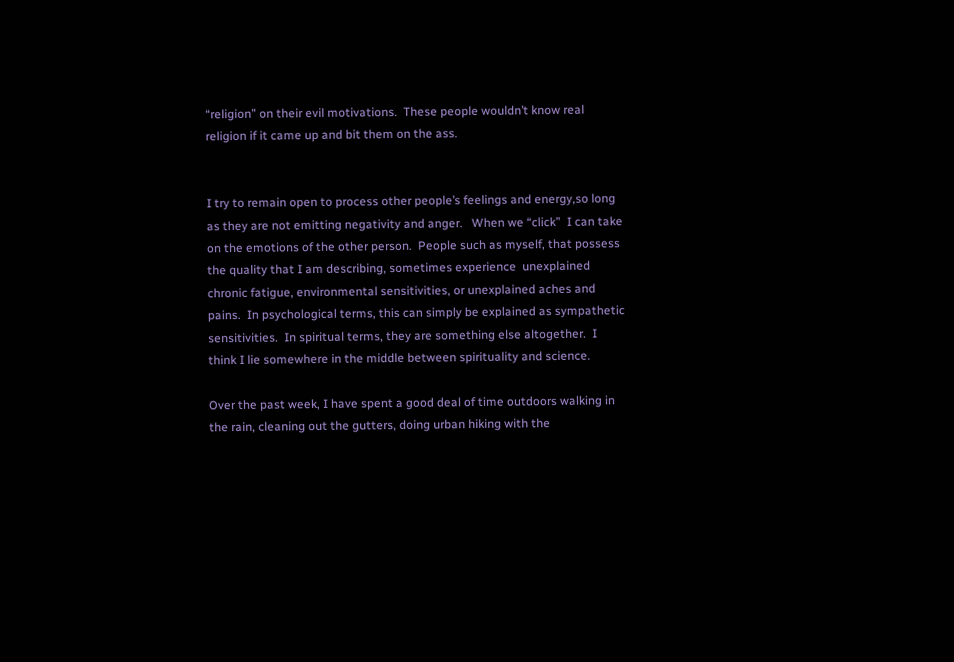“religion” on their evil motivations.  These people wouldn’t know real religion if it came up and bit them on the ass.


I try to remain open to process other people’s feelings and energy,so long as they are not emitting negativity and anger.   When we “click”  I can take on the emotions of the other person.  People such as myself, that possess the quality that I am describing, sometimes experience  unexplained chronic fatigue, environmental sensitivities, or unexplained aches and pains.  In psychological terms, this can simply be explained as sympathetic sensitivities.  In spiritual terms, they are something else altogether.  I think I lie somewhere in the middle between spirituality and science.

Over the past week, I have spent a good deal of time outdoors walking in the rain, cleaning out the gutters, doing urban hiking with the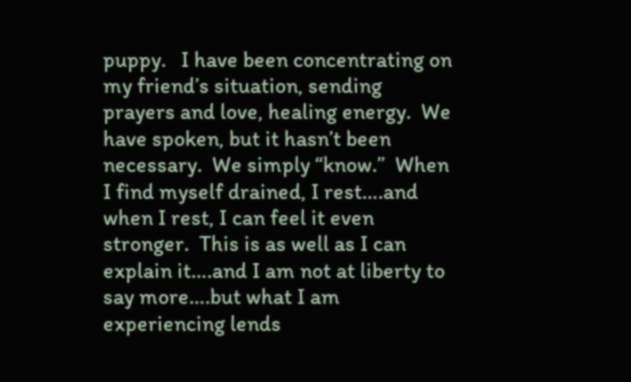puppy.   I have been concentrating on my friend’s situation, sending prayers and love, healing energy.  We have spoken, but it hasn’t been necessary.  We simply “know.”  When I find myself drained, I rest….and when I rest, I can feel it even stronger.  This is as well as I can explain it….and I am not at liberty to say more….but what I am experiencing lends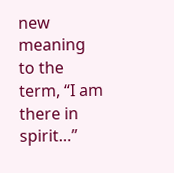new meaning to the term, “I am there in spirit…”